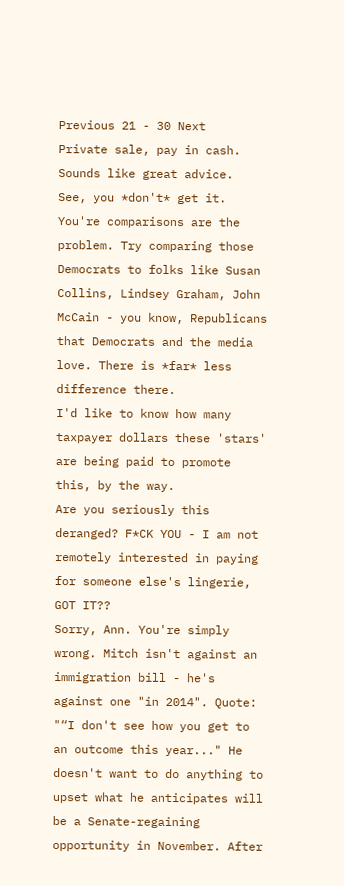Previous 21 - 30 Next
Private sale, pay in cash. Sounds like great advice.
See, you *don't* get it. You're comparisons are the problem. Try comparing those Democrats to folks like Susan Collins, Lindsey Graham, John McCain - you know, Republicans that Democrats and the media love. There is *far* less difference there.
I'd like to know how many taxpayer dollars these 'stars' are being paid to promote this, by the way.
Are you seriously this deranged? F*CK YOU - I am not remotely interested in paying for someone else's lingerie, GOT IT??
Sorry, Ann. You're simply wrong. Mitch isn't against an immigration bill - he's against one "in 2014". Quote: "“I don't see how you get to an outcome this year..." He doesn't want to do anything to upset what he anticipates will be a Senate-regaining opportunity in November. After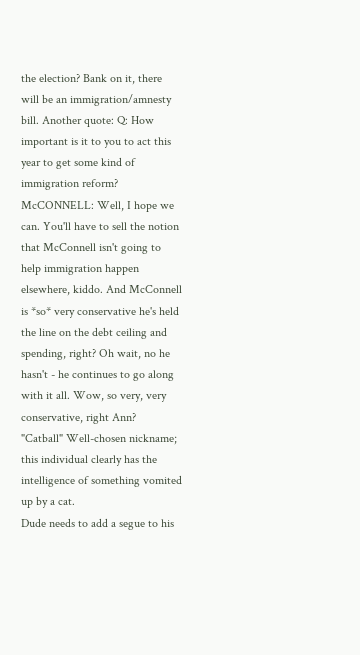the election? Bank on it, there will be an immigration/amnesty bill. Another quote: Q: How important is it to you to act this year to get some kind of immigration reform? McCONNELL: Well, I hope we can. You'll have to sell the notion that McConnell isn't going to help immigration happen elsewhere, kiddo. And McConnell is *so* very conservative he's held the line on the debt ceiling and spending, right? Oh wait, no he hasn't - he continues to go along with it all. Wow, so very, very conservative, right Ann?
"Catball" Well-chosen nickname; this individual clearly has the intelligence of something vomited up by a cat.
Dude needs to add a segue to his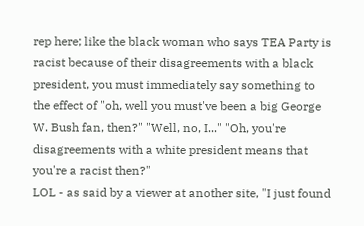rep here; like the black woman who says TEA Party is racist because of their disagreements with a black president, you must immediately say something to the effect of "oh, well you must've been a big George W. Bush fan, then?" "Well, no, I..." "Oh, you're disagreements with a white president means that you're a racist then?"
LOL - as said by a viewer at another site, "I just found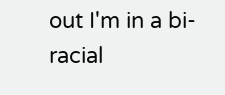out I'm in a bi-racial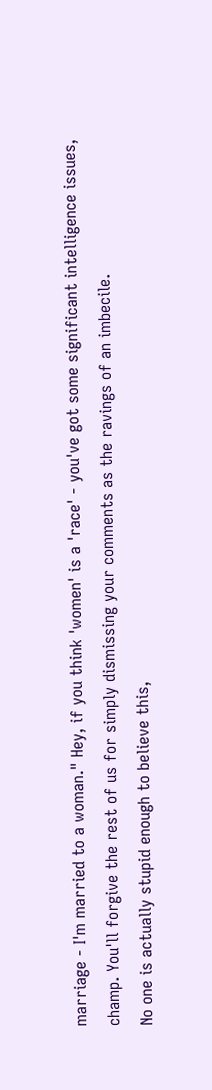marriage - I'm married to a woman." Hey, if you think 'women' is a 'race' - you've got some significant intelligence issues, champ. You'll forgive the rest of us for simply dismissing your comments as the ravings of an imbecile.
No one is actually stupid enough to believe this,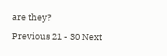are they?
Previous 21 - 30 Next